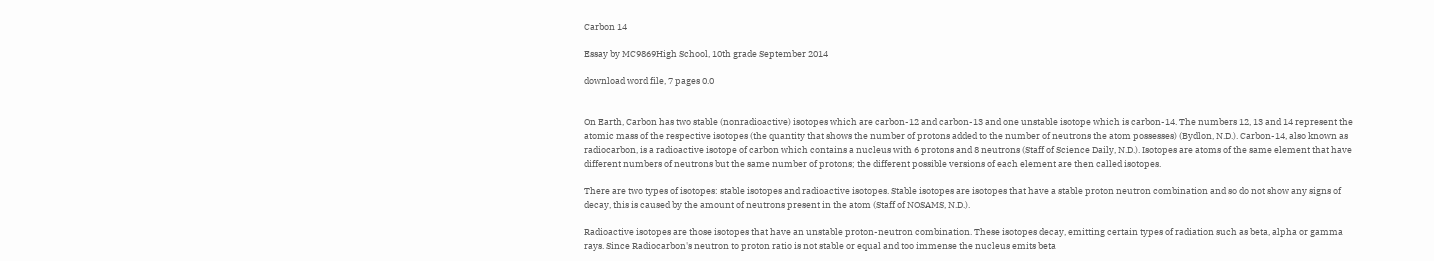Carbon 14

Essay by MC9869High School, 10th grade September 2014

download word file, 7 pages 0.0


On Earth, Carbon has two stable (nonradioactive) isotopes which are carbon-12 and carbon-13 and one unstable isotope which is carbon-14. The numbers 12, 13 and 14 represent the atomic mass of the respective isotopes (the quantity that shows the number of protons added to the number of neutrons the atom possesses) (Bydlon, N.D.). Carbon-14, also known as radiocarbon, is a radioactive isotope of carbon which contains a nucleus with 6 protons and 8 neutrons (Staff of Science Daily, N.D.). Isotopes are atoms of the same element that have different numbers of neutrons but the same number of protons; the different possible versions of each element are then called isotopes.

There are two types of isotopes: stable isotopes and radioactive isotopes. Stable isotopes are isotopes that have a stable proton neutron combination and so do not show any signs of decay, this is caused by the amount of neutrons present in the atom (Staff of NOSAMS, N.D.).

Radioactive isotopes are those isotopes that have an unstable proton-neutron combination. These isotopes decay, emitting certain types of radiation such as beta, alpha or gamma rays. Since Radiocarbon's neutron to proton ratio is not stable or equal and too immense the nucleus emits beta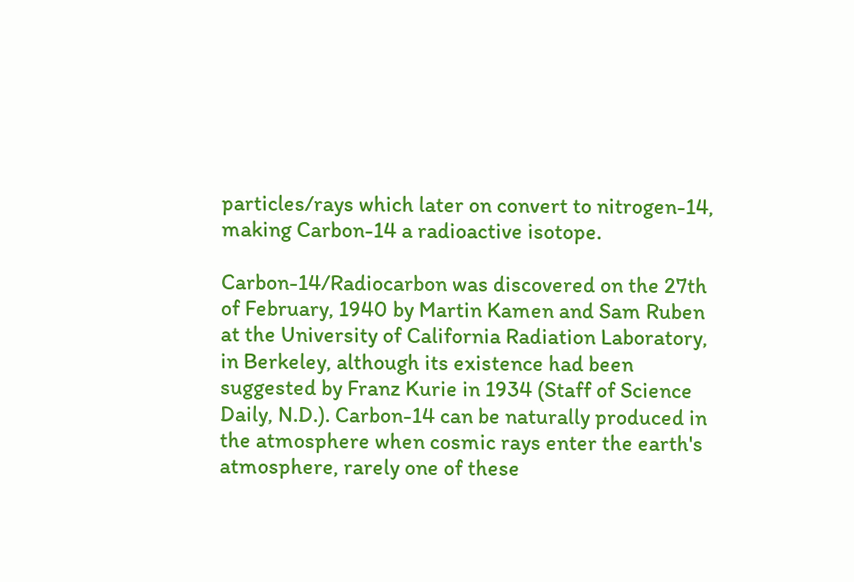particles/rays which later on convert to nitrogen-14, making Carbon-14 a radioactive isotope.

Carbon-14/Radiocarbon was discovered on the 27th of February, 1940 by Martin Kamen and Sam Ruben at the University of California Radiation Laboratory, in Berkeley, although its existence had been suggested by Franz Kurie in 1934 (Staff of Science Daily, N.D.). Carbon-14 can be naturally produced in the atmosphere when cosmic rays enter the earth's atmosphere, rarely one of these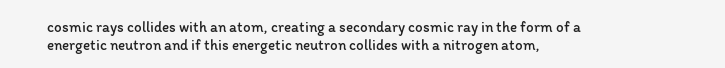cosmic rays collides with an atom, creating a secondary cosmic ray in the form of a energetic neutron and if this energetic neutron collides with a nitrogen atom,